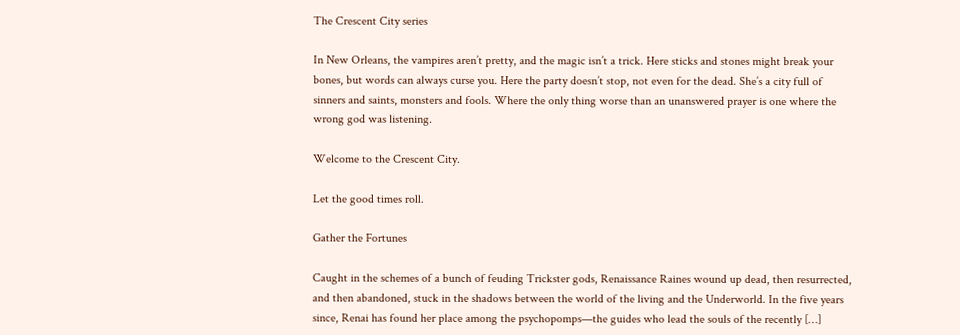The Crescent City series

In New Orleans, the vampires aren’t pretty, and the magic isn’t a trick. Here sticks and stones might break your bones, but words can always curse you. Here the party doesn’t stop, not even for the dead. She’s a city full of sinners and saints, monsters and fools. Where the only thing worse than an unanswered prayer is one where the wrong god was listening.

Welcome to the Crescent City.

Let the good times roll.

Gather the Fortunes

Caught in the schemes of a bunch of feuding Trickster gods, Renaissance Raines wound up dead, then resurrected, and then abandoned, stuck in the shadows between the world of the living and the Underworld. In the five years since, Renai has found her place among the psychopomps—the guides who lead the souls of the recently […]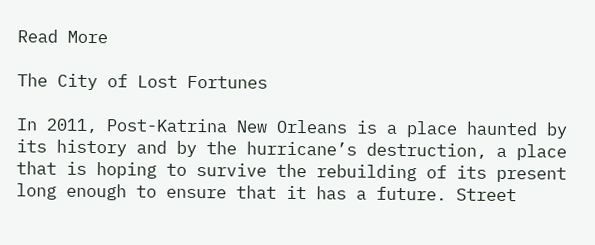Read More

The City of Lost Fortunes

In 2011, Post-Katrina New Orleans is a place haunted by its history and by the hurricane’s destruction, a place that is hoping to survive the rebuilding of its present long enough to ensure that it has a future. Street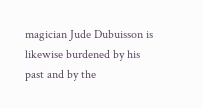magician Jude Dubuisson is likewise burdened by his past and by the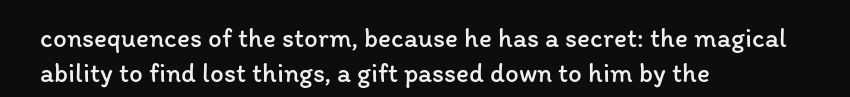consequences of the storm, because he has a secret: the magical ability to find lost things, a gift passed down to him by the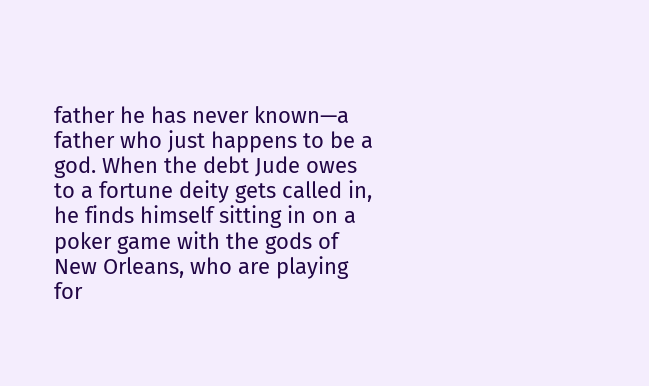father he has never known—a father who just happens to be a god. When the debt Jude owes to a fortune deity gets called in, he finds himself sitting in on a poker game with the gods of New Orleans, who are playing for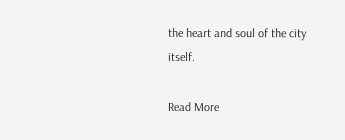the heart and soul of the city itself.

Read More